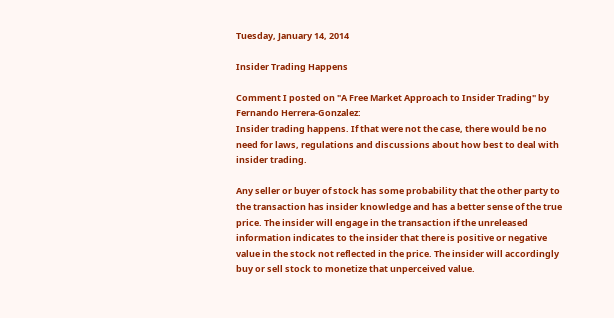Tuesday, January 14, 2014

Insider Trading Happens

Comment I posted on "A Free Market Approach to Insider Trading" by Fernando Herrera-Gonzalez:
Insider trading happens. If that were not the case, there would be no need for laws, regulations and discussions about how best to deal with insider trading.

Any seller or buyer of stock has some probability that the other party to the transaction has insider knowledge and has a better sense of the true price. The insider will engage in the transaction if the unreleased information indicates to the insider that there is positive or negative value in the stock not reflected in the price. The insider will accordingly buy or sell stock to monetize that unperceived value.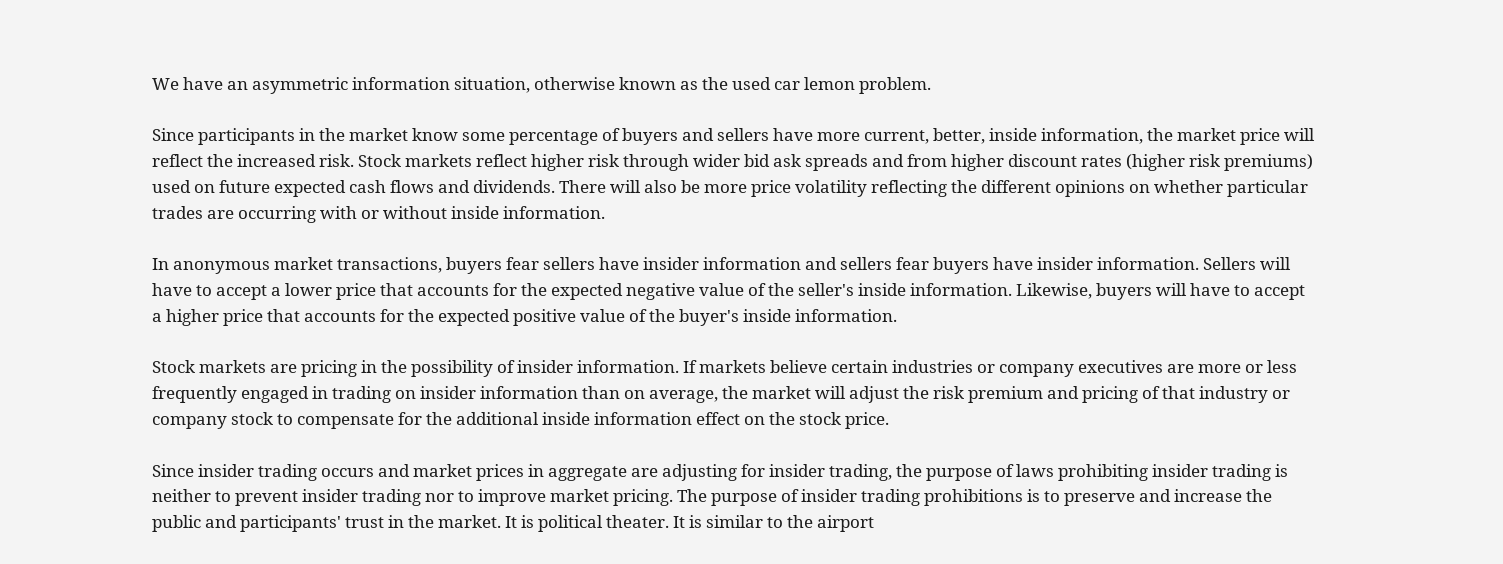We have an asymmetric information situation, otherwise known as the used car lemon problem.

Since participants in the market know some percentage of buyers and sellers have more current, better, inside information, the market price will reflect the increased risk. Stock markets reflect higher risk through wider bid ask spreads and from higher discount rates (higher risk premiums) used on future expected cash flows and dividends. There will also be more price volatility reflecting the different opinions on whether particular trades are occurring with or without inside information.

In anonymous market transactions, buyers fear sellers have insider information and sellers fear buyers have insider information. Sellers will have to accept a lower price that accounts for the expected negative value of the seller's inside information. Likewise, buyers will have to accept a higher price that accounts for the expected positive value of the buyer's inside information.

Stock markets are pricing in the possibility of insider information. If markets believe certain industries or company executives are more or less frequently engaged in trading on insider information than on average, the market will adjust the risk premium and pricing of that industry or company stock to compensate for the additional inside information effect on the stock price.

Since insider trading occurs and market prices in aggregate are adjusting for insider trading, the purpose of laws prohibiting insider trading is neither to prevent insider trading nor to improve market pricing. The purpose of insider trading prohibitions is to preserve and increase the public and participants' trust in the market. It is political theater. It is similar to the airport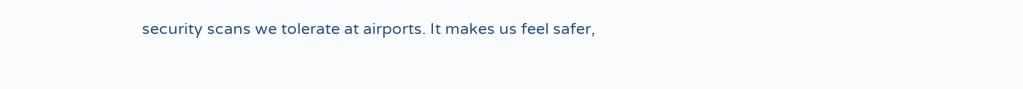security scans we tolerate at airports. It makes us feel safer,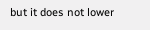but it does not lower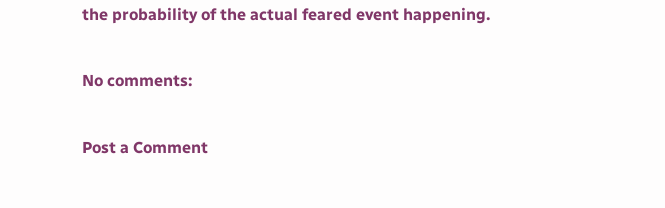the probability of the actual feared event happening.

No comments:

Post a Comment